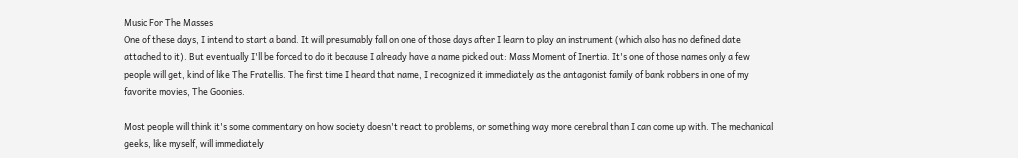Music For The Masses
One of these days, I intend to start a band. It will presumably fall on one of those days after I learn to play an instrument (which also has no defined date attached to it). But eventually I'll be forced to do it because I already have a name picked out: Mass Moment of Inertia. It's one of those names only a few people will get, kind of like The Fratellis. The first time I heard that name, I recognized it immediately as the antagonist family of bank robbers in one of my favorite movies, The Goonies.

Most people will think it's some commentary on how society doesn't react to problems, or something way more cerebral than I can come up with. The mechanical geeks, like myself, will immediately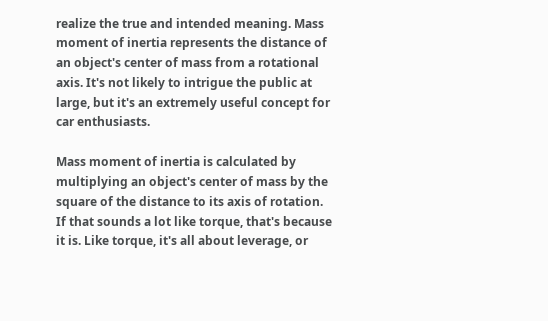realize the true and intended meaning. Mass moment of inertia represents the distance of an object's center of mass from a rotational axis. It's not likely to intrigue the public at large, but it's an extremely useful concept for car enthusiasts.

Mass moment of inertia is calculated by multiplying an object's center of mass by the square of the distance to its axis of rotation. If that sounds a lot like torque, that's because it is. Like torque, it's all about leverage, or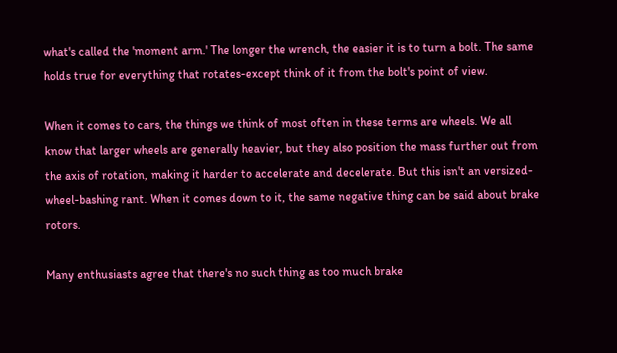what's called the 'moment arm.' The longer the wrench, the easier it is to turn a bolt. The same holds true for everything that rotates-except think of it from the bolt's point of view.

When it comes to cars, the things we think of most often in these terms are wheels. We all know that larger wheels are generally heavier, but they also position the mass further out from the axis of rotation, making it harder to accelerate and decelerate. But this isn't an versized-wheel-bashing rant. When it comes down to it, the same negative thing can be said about brake rotors.

Many enthusiasts agree that there's no such thing as too much brake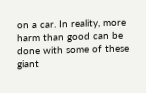on a car. In reality, more harm than good can be done with some of these giant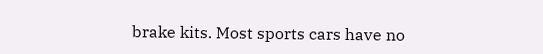brake kits. Most sports cars have no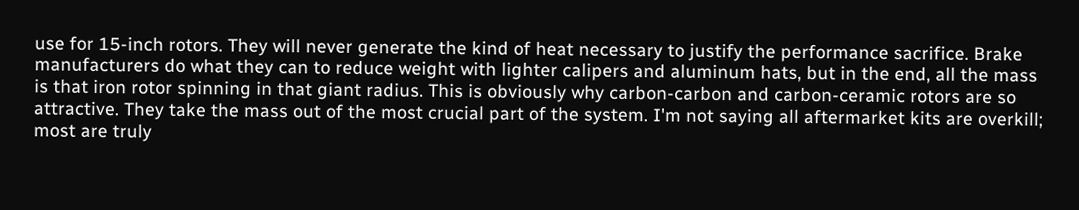use for 15-inch rotors. They will never generate the kind of heat necessary to justify the performance sacrifice. Brake manufacturers do what they can to reduce weight with lighter calipers and aluminum hats, but in the end, all the mass is that iron rotor spinning in that giant radius. This is obviously why carbon-carbon and carbon-ceramic rotors are so attractive. They take the mass out of the most crucial part of the system. I'm not saying all aftermarket kits are overkill; most are truly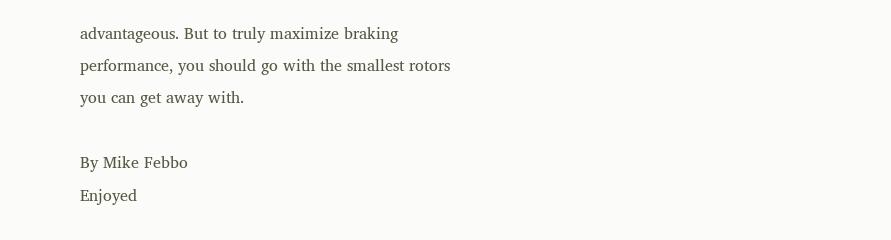advantageous. But to truly maximize braking performance, you should go with the smallest rotors you can get away with.

By Mike Febbo
Enjoyed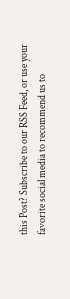this Post? Subscribe to our RSS Feed, or use your favorite social media to recommend us to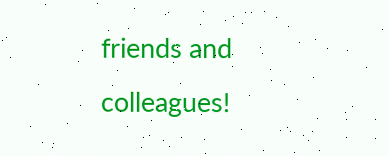friends and colleagues!